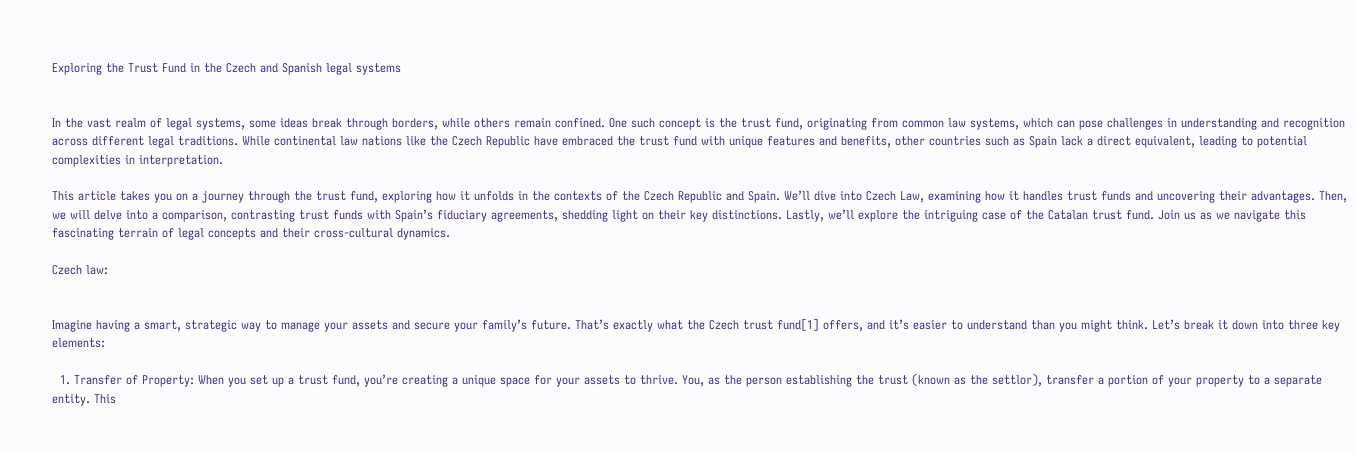Exploring the Trust Fund in the Czech and Spanish legal systems


In the vast realm of legal systems, some ideas break through borders, while others remain confined. One such concept is the trust fund, originating from common law systems, which can pose challenges in understanding and recognition across different legal traditions. While continental law nations like the Czech Republic have embraced the trust fund with unique features and benefits, other countries such as Spain lack a direct equivalent, leading to potential complexities in interpretation.

This article takes you on a journey through the trust fund, exploring how it unfolds in the contexts of the Czech Republic and Spain. We’ll dive into Czech Law, examining how it handles trust funds and uncovering their advantages. Then, we will delve into a comparison, contrasting trust funds with Spain’s fiduciary agreements, shedding light on their key distinctions. Lastly, we’ll explore the intriguing case of the Catalan trust fund. Join us as we navigate this fascinating terrain of legal concepts and their cross-cultural dynamics.

Czech law:


Imagine having a smart, strategic way to manage your assets and secure your family’s future. That’s exactly what the Czech trust fund[1] offers, and it’s easier to understand than you might think. Let’s break it down into three key elements:

  1. Transfer of Property: When you set up a trust fund, you’re creating a unique space for your assets to thrive. You, as the person establishing the trust (known as the settlor), transfer a portion of your property to a separate entity. This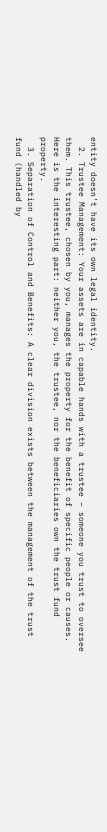entity doesn’t have its own legal identity.
  2. Trustee Management: Your assets are in capable hands with a trustee – someone you trust to oversee them. This trustee, chosen by you, manages the property for the benefit of specific people or causes. Here is the interesting part: neither you, the trustee, nor the beneficiaries own the trust fund property.
  3. Separation of Control and Benefits: A clear division exists between the management of the trust fund (handled by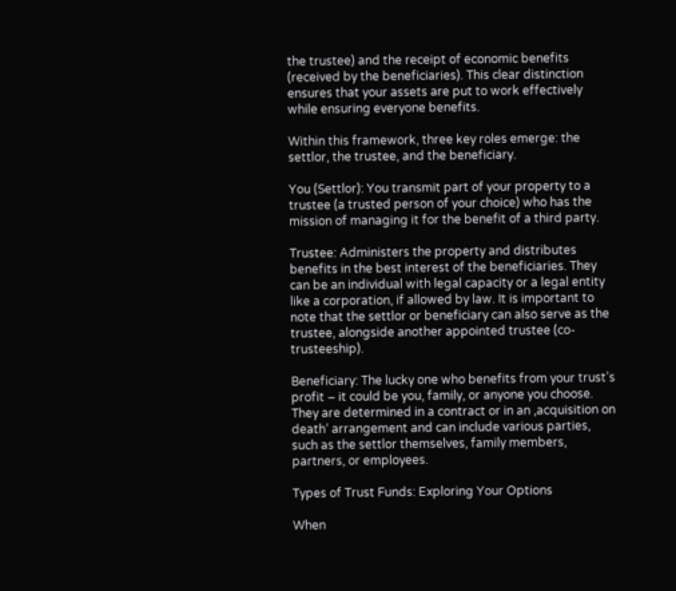the trustee) and the receipt of economic benefits (received by the beneficiaries). This clear distinction ensures that your assets are put to work effectively while ensuring everyone benefits.

Within this framework, three key roles emerge: the settlor, the trustee, and the beneficiary.

You (Settlor): You transmit part of your property to a trustee (a trusted person of your choice) who has the mission of managing it for the benefit of a third party.

Trustee: Administers the property and distributes benefits in the best interest of the beneficiaries. They can be an individual with legal capacity or a legal entity like a corporation, if allowed by law. It is important to note that the settlor or beneficiary can also serve as the trustee, alongside another appointed trustee (co-trusteeship).

Beneficiary: The lucky one who benefits from your trust’s profit – it could be you, family, or anyone you choose. They are determined in a contract or in an ‚acquisition on death‘ arrangement and can include various parties, such as the settlor themselves, family members, partners, or employees.

Types of Trust Funds: Exploring Your Options

When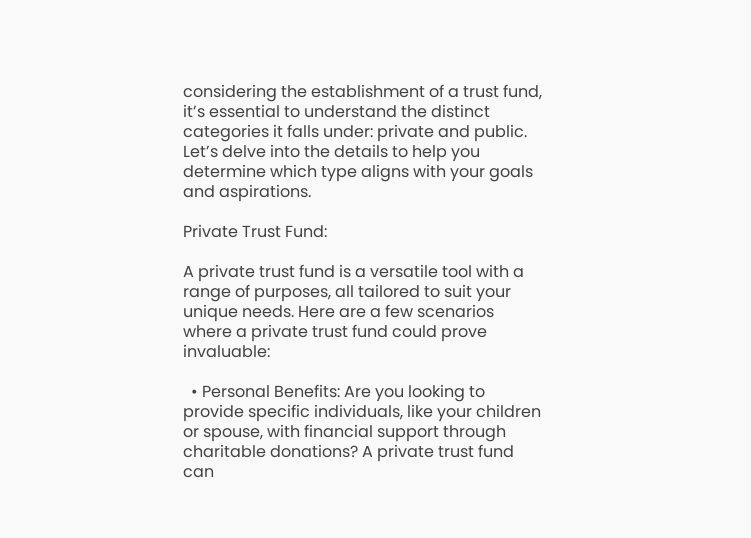considering the establishment of a trust fund, it’s essential to understand the distinct categories it falls under: private and public. Let’s delve into the details to help you determine which type aligns with your goals and aspirations.

Private Trust Fund:

A private trust fund is a versatile tool with a range of purposes, all tailored to suit your unique needs. Here are a few scenarios where a private trust fund could prove invaluable:

  • Personal Benefits: Are you looking to provide specific individuals, like your children or spouse, with financial support through charitable donations? A private trust fund can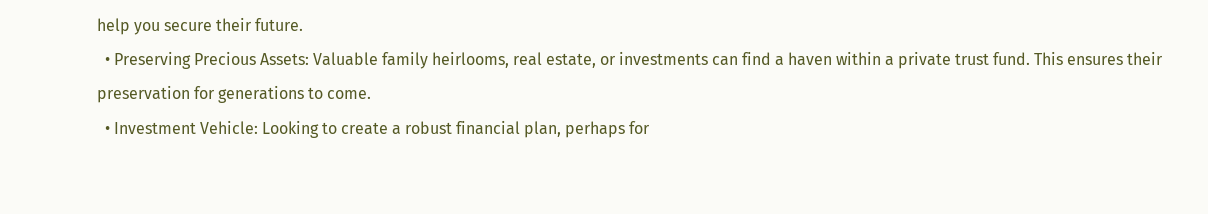help you secure their future.
  • Preserving Precious Assets: Valuable family heirlooms, real estate, or investments can find a haven within a private trust fund. This ensures their preservation for generations to come.
  • Investment Vehicle: Looking to create a robust financial plan, perhaps for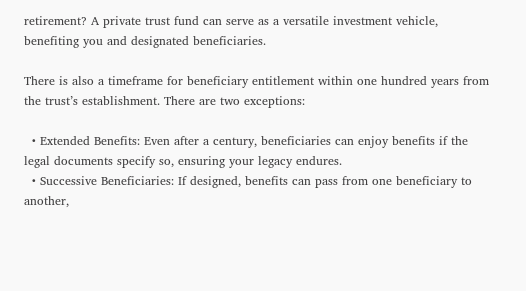retirement? A private trust fund can serve as a versatile investment vehicle, benefiting you and designated beneficiaries.

There is also a timeframe for beneficiary entitlement within one hundred years from the trust’s establishment. There are two exceptions:

  • Extended Benefits: Even after a century, beneficiaries can enjoy benefits if the legal documents specify so, ensuring your legacy endures.
  • Successive Beneficiaries: If designed, benefits can pass from one beneficiary to another,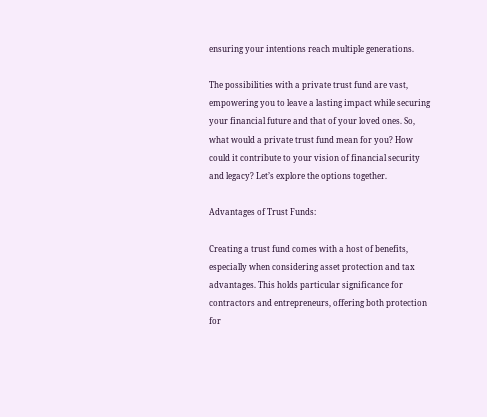ensuring your intentions reach multiple generations.

The possibilities with a private trust fund are vast, empowering you to leave a lasting impact while securing your financial future and that of your loved ones. So, what would a private trust fund mean for you? How could it contribute to your vision of financial security and legacy? Let’s explore the options together.

Advantages of Trust Funds:

Creating a trust fund comes with a host of benefits, especially when considering asset protection and tax advantages. This holds particular significance for contractors and entrepreneurs, offering both protection for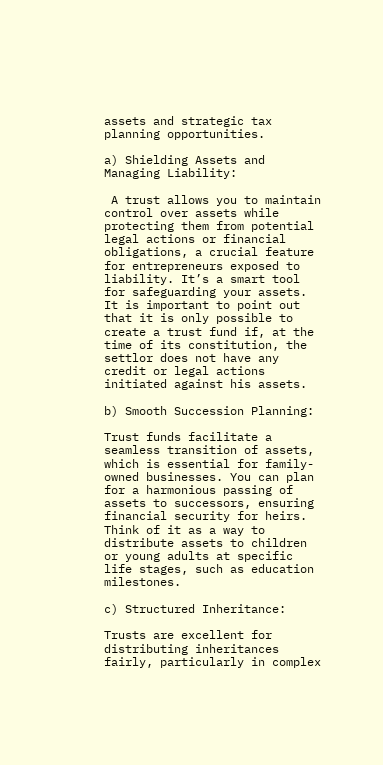assets and strategic tax planning opportunities.

a) Shielding Assets and Managing Liability:

 A trust allows you to maintain control over assets while protecting them from potential legal actions or financial obligations, a crucial feature for entrepreneurs exposed to liability. It’s a smart tool for safeguarding your assets. It is important to point out that it is only possible to create a trust fund if, at the time of its constitution, the settlor does not have any credit or legal actions initiated against his assets.

b) Smooth Succession Planning:

Trust funds facilitate a seamless transition of assets, which is essential for family-owned businesses. You can plan for a harmonious passing of assets to successors, ensuring financial security for heirs. Think of it as a way to distribute assets to children or young adults at specific life stages, such as education milestones.

c) Structured Inheritance:

Trusts are excellent for distributing inheritances fairly, particularly in complex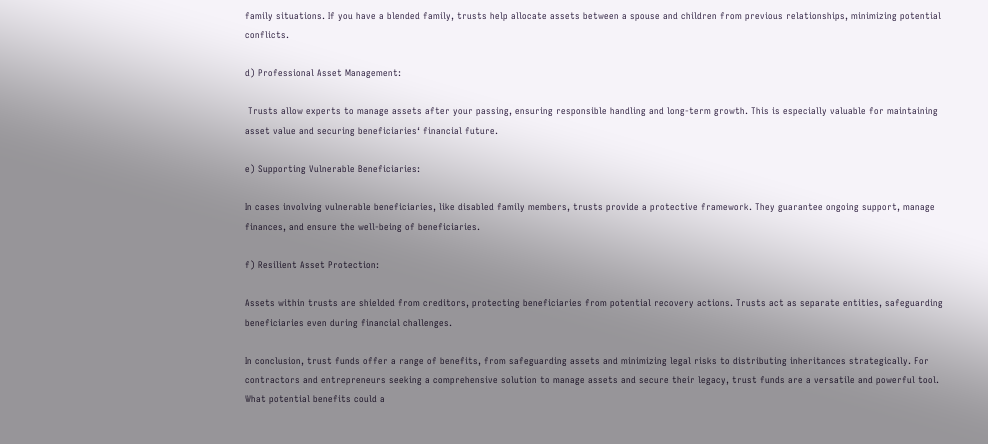family situations. If you have a blended family, trusts help allocate assets between a spouse and children from previous relationships, minimizing potential conflicts.

d) Professional Asset Management:

 Trusts allow experts to manage assets after your passing, ensuring responsible handling and long-term growth. This is especially valuable for maintaining asset value and securing beneficiaries‘ financial future.

e) Supporting Vulnerable Beneficiaries:

In cases involving vulnerable beneficiaries, like disabled family members, trusts provide a protective framework. They guarantee ongoing support, manage finances, and ensure the well-being of beneficiaries.

f) Resilient Asset Protection:

Assets within trusts are shielded from creditors, protecting beneficiaries from potential recovery actions. Trusts act as separate entities, safeguarding beneficiaries even during financial challenges.

In conclusion, trust funds offer a range of benefits, from safeguarding assets and minimizing legal risks to distributing inheritances strategically. For contractors and entrepreneurs seeking a comprehensive solution to manage assets and secure their legacy, trust funds are a versatile and powerful tool. What potential benefits could a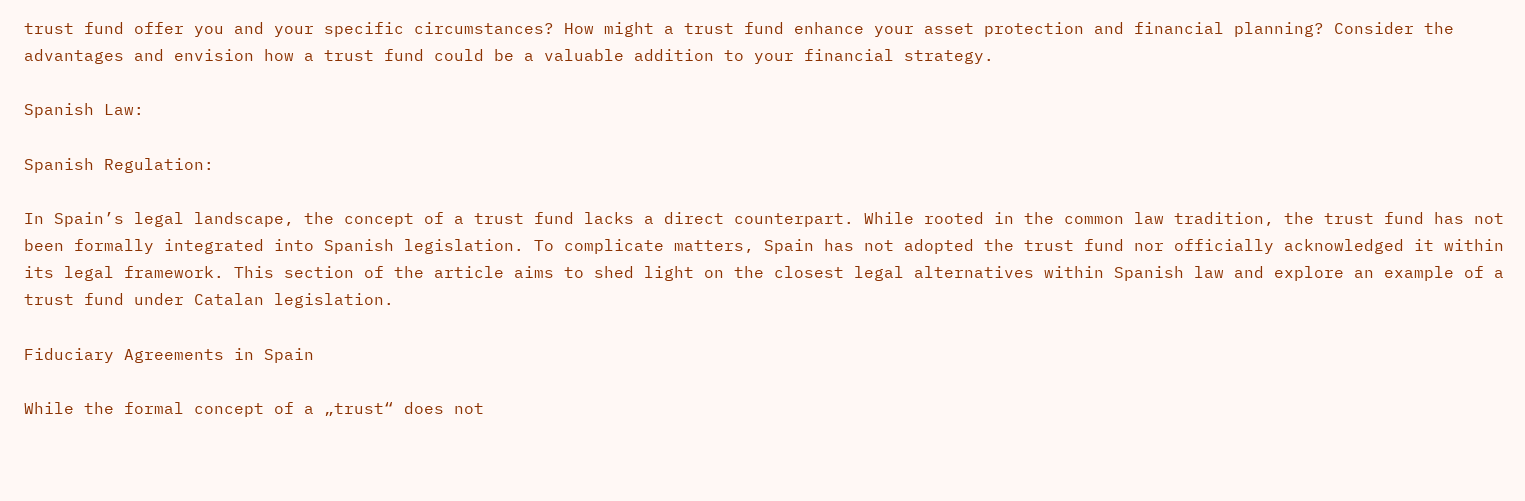trust fund offer you and your specific circumstances? How might a trust fund enhance your asset protection and financial planning? Consider the advantages and envision how a trust fund could be a valuable addition to your financial strategy.

Spanish Law:

Spanish Regulation:

In Spain’s legal landscape, the concept of a trust fund lacks a direct counterpart. While rooted in the common law tradition, the trust fund has not been formally integrated into Spanish legislation. To complicate matters, Spain has not adopted the trust fund nor officially acknowledged it within its legal framework. This section of the article aims to shed light on the closest legal alternatives within Spanish law and explore an example of a trust fund under Catalan legislation.

Fiduciary Agreements in Spain

While the formal concept of a „trust“ does not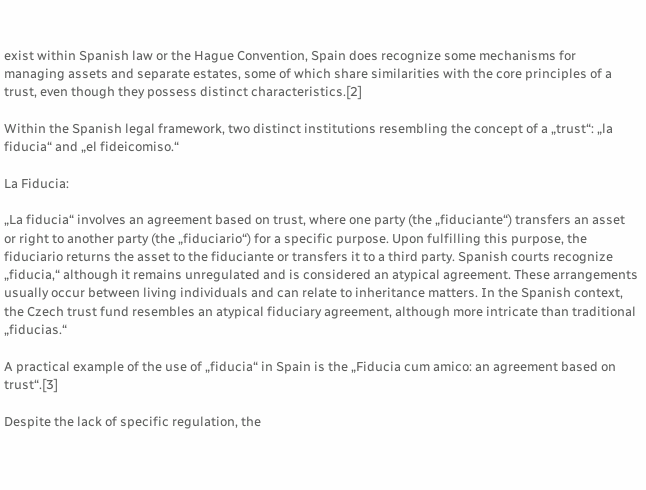exist within Spanish law or the Hague Convention, Spain does recognize some mechanisms for managing assets and separate estates, some of which share similarities with the core principles of a trust, even though they possess distinct characteristics.[2]

Within the Spanish legal framework, two distinct institutions resembling the concept of a „trust“: „la fiducia“ and „el fideicomiso.“

La Fiducia:

„La fiducia“ involves an agreement based on trust, where one party (the „fiduciante“) transfers an asset or right to another party (the „fiduciario“) for a specific purpose. Upon fulfilling this purpose, the fiduciario returns the asset to the fiduciante or transfers it to a third party. Spanish courts recognize „fiducia,“ although it remains unregulated and is considered an atypical agreement. These arrangements usually occur between living individuals and can relate to inheritance matters. In the Spanish context, the Czech trust fund resembles an atypical fiduciary agreement, although more intricate than traditional „fiducias.“

A practical example of the use of „fiducia“ in Spain is the „Fiducia cum amico: an agreement based on trust“.[3]

Despite the lack of specific regulation, the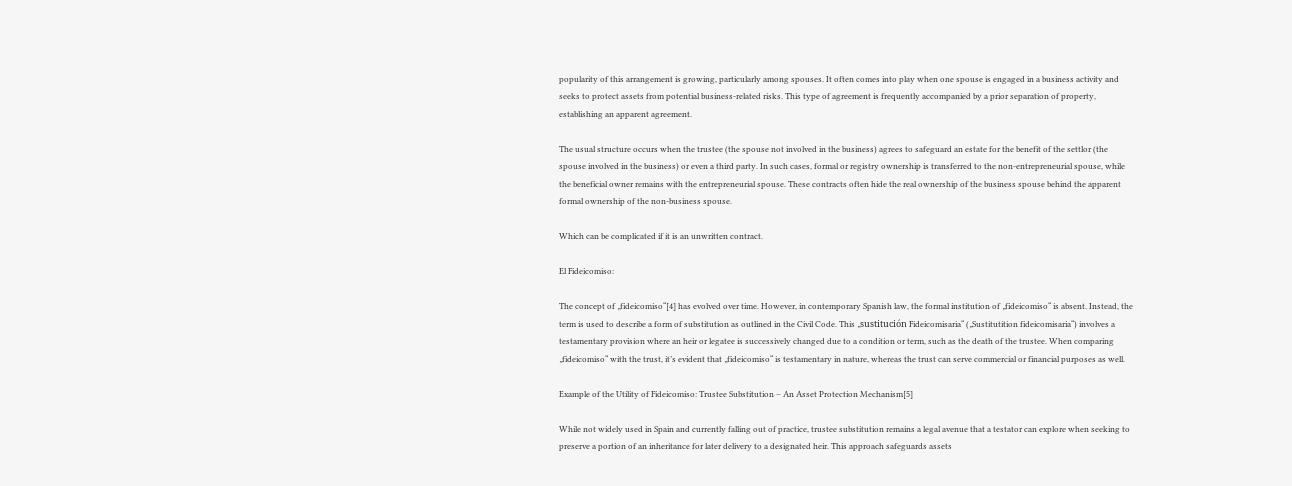popularity of this arrangement is growing, particularly among spouses. It often comes into play when one spouse is engaged in a business activity and seeks to protect assets from potential business-related risks. This type of agreement is frequently accompanied by a prior separation of property, establishing an apparent agreement.

The usual structure occurs when the trustee (the spouse not involved in the business) agrees to safeguard an estate for the benefit of the settlor (the spouse involved in the business) or even a third party. In such cases, formal or registry ownership is transferred to the non-entrepreneurial spouse, while the beneficial owner remains with the entrepreneurial spouse. These contracts often hide the real ownership of the business spouse behind the apparent formal ownership of the non-business spouse.

Which can be complicated if it is an unwritten contract.

El Fideicomiso:

The concept of „fideicomiso“[4] has evolved over time. However, in contemporary Spanish law, the formal institution of „fideicomiso“ is absent. Instead, the term is used to describe a form of substitution as outlined in the Civil Code. This „sustitución Fideicomisaria“ („Sustitutition fideicomisaria“) involves a testamentary provision where an heir or legatee is successively changed due to a condition or term, such as the death of the trustee. When comparing „fideicomiso“ with the trust, it’s evident that „fideicomiso“ is testamentary in nature, whereas the trust can serve commercial or financial purposes as well.

Example of the Utility of Fideicomiso: Trustee Substitution – An Asset Protection Mechanism[5]

While not widely used in Spain and currently falling out of practice, trustee substitution remains a legal avenue that a testator can explore when seeking to preserve a portion of an inheritance for later delivery to a designated heir. This approach safeguards assets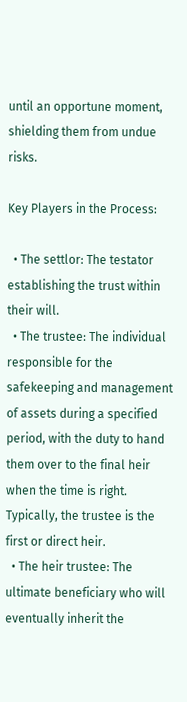until an opportune moment, shielding them from undue risks.

Key Players in the Process:

  • The settlor: The testator establishing the trust within their will.
  • The trustee: The individual responsible for the safekeeping and management of assets during a specified period, with the duty to hand them over to the final heir when the time is right. Typically, the trustee is the first or direct heir.
  • The heir trustee: The ultimate beneficiary who will eventually inherit the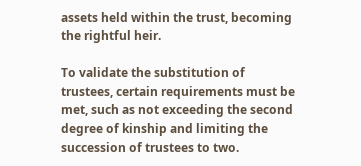assets held within the trust, becoming the rightful heir.

To validate the substitution of trustees, certain requirements must be met, such as not exceeding the second degree of kinship and limiting the succession of trustees to two.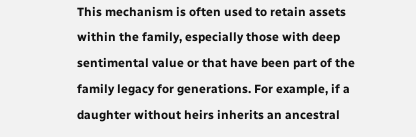This mechanism is often used to retain assets within the family, especially those with deep sentimental value or that have been part of the family legacy for generations. For example, if a daughter without heirs inherits an ancestral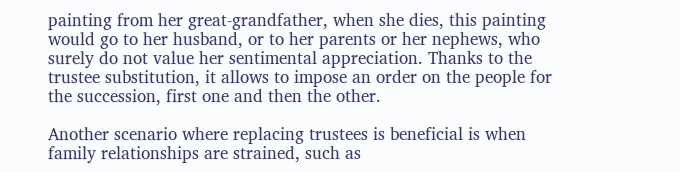painting from her great-grandfather, when she dies, this painting would go to her husband, or to her parents or her nephews, who surely do not value her sentimental appreciation. Thanks to the trustee substitution, it allows to impose an order on the people for the succession, first one and then the other.

Another scenario where replacing trustees is beneficial is when family relationships are strained, such as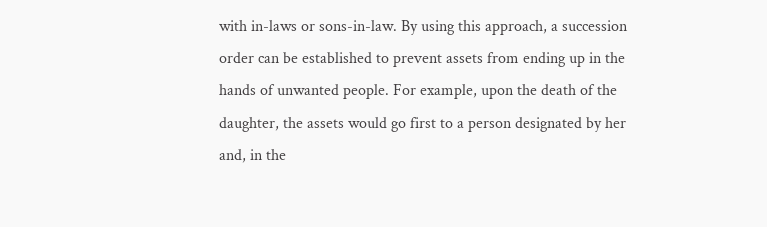with in-laws or sons-in-law. By using this approach, a succession order can be established to prevent assets from ending up in the hands of unwanted people. For example, upon the death of the daughter, the assets would go first to a person designated by her and, in the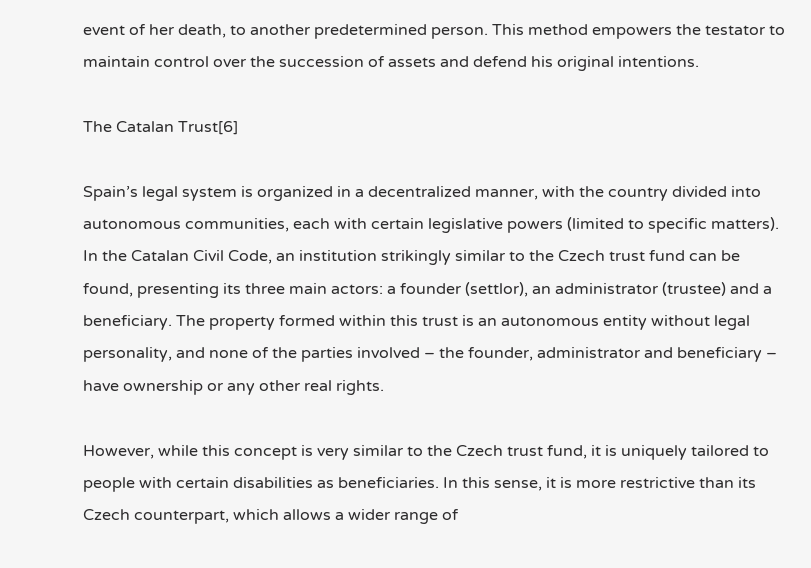event of her death, to another predetermined person. This method empowers the testator to maintain control over the succession of assets and defend his original intentions.

The Catalan Trust[6]

Spain’s legal system is organized in a decentralized manner, with the country divided into autonomous communities, each with certain legislative powers (limited to specific matters). In the Catalan Civil Code, an institution strikingly similar to the Czech trust fund can be found, presenting its three main actors: a founder (settlor), an administrator (trustee) and a beneficiary. The property formed within this trust is an autonomous entity without legal personality, and none of the parties involved – the founder, administrator and beneficiary – have ownership or any other real rights.

However, while this concept is very similar to the Czech trust fund, it is uniquely tailored to people with certain disabilities as beneficiaries. In this sense, it is more restrictive than its Czech counterpart, which allows a wider range of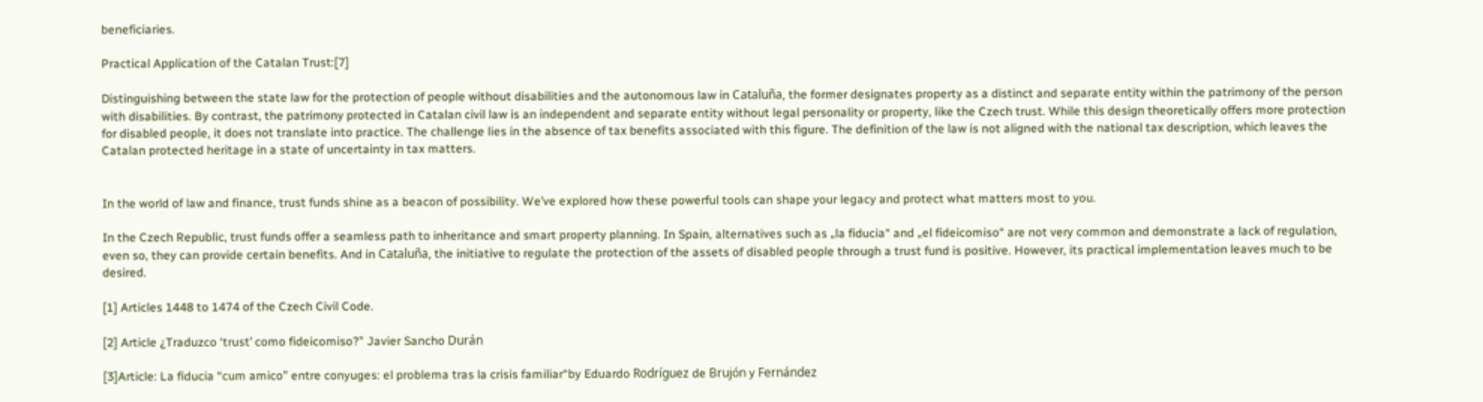beneficiaries.

Practical Application of the Catalan Trust:[7]

Distinguishing between the state law for the protection of people without disabilities and the autonomous law in Cataluña, the former designates property as a distinct and separate entity within the patrimony of the person with disabilities. By contrast, the patrimony protected in Catalan civil law is an independent and separate entity without legal personality or property, like the Czech trust. While this design theoretically offers more protection for disabled people, it does not translate into practice. The challenge lies in the absence of tax benefits associated with this figure. The definition of the law is not aligned with the national tax description, which leaves the Catalan protected heritage in a state of uncertainty in tax matters.


In the world of law and finance, trust funds shine as a beacon of possibility. We’ve explored how these powerful tools can shape your legacy and protect what matters most to you.

In the Czech Republic, trust funds offer a seamless path to inheritance and smart property planning. In Spain, alternatives such as „la fiducia“ and „el fideicomiso“ are not very common and demonstrate a lack of regulation, even so, they can provide certain benefits. And in Cataluña, the initiative to regulate the protection of the assets of disabled people through a trust fund is positive. However, its practical implementation leaves much to be desired.

[1] Articles 1448 to 1474 of the Czech Civil Code.

[2] Article ¿Traduzco ‘trust’ como fideicomiso?” Javier Sancho Durán

[3]Article: La fiducia “cum amico” entre conyuges: el problema tras la crisis familiar“by Eduardo Rodríguez de Brujón y Fernández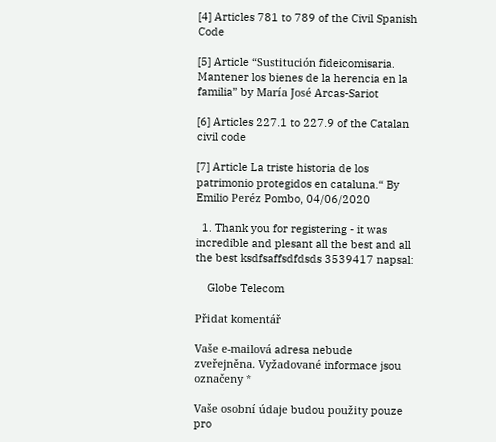[4] Articles 781 to 789 of the Civil Spanish Code

[5] Article “Sustitución fideicomisaria. Mantener los bienes de la herencia en la familia” by María José Arcas-Sariot

[6] Articles 227.1 to 227.9 of the Catalan civil code

[7] Article La triste historia de los patrimonio protegidos en cataluna.“ By Emilio Peréz Pombo, 04/06/2020

  1. Thank you for registering - it was incredible and plesant all the best and all the best ksdfsaffsdfdsds 3539417 napsal:

    Globe Telecom

Přidat komentář

Vaše e-mailová adresa nebude zveřejněna. Vyžadované informace jsou označeny *

Vaše osobní údaje budou použity pouze pro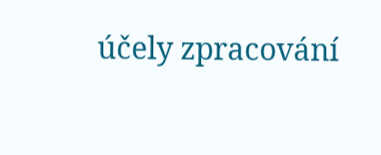účely zpracování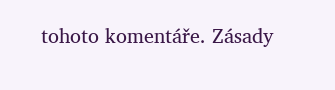tohoto komentáře. Zásady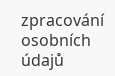zpracování osobních údajů